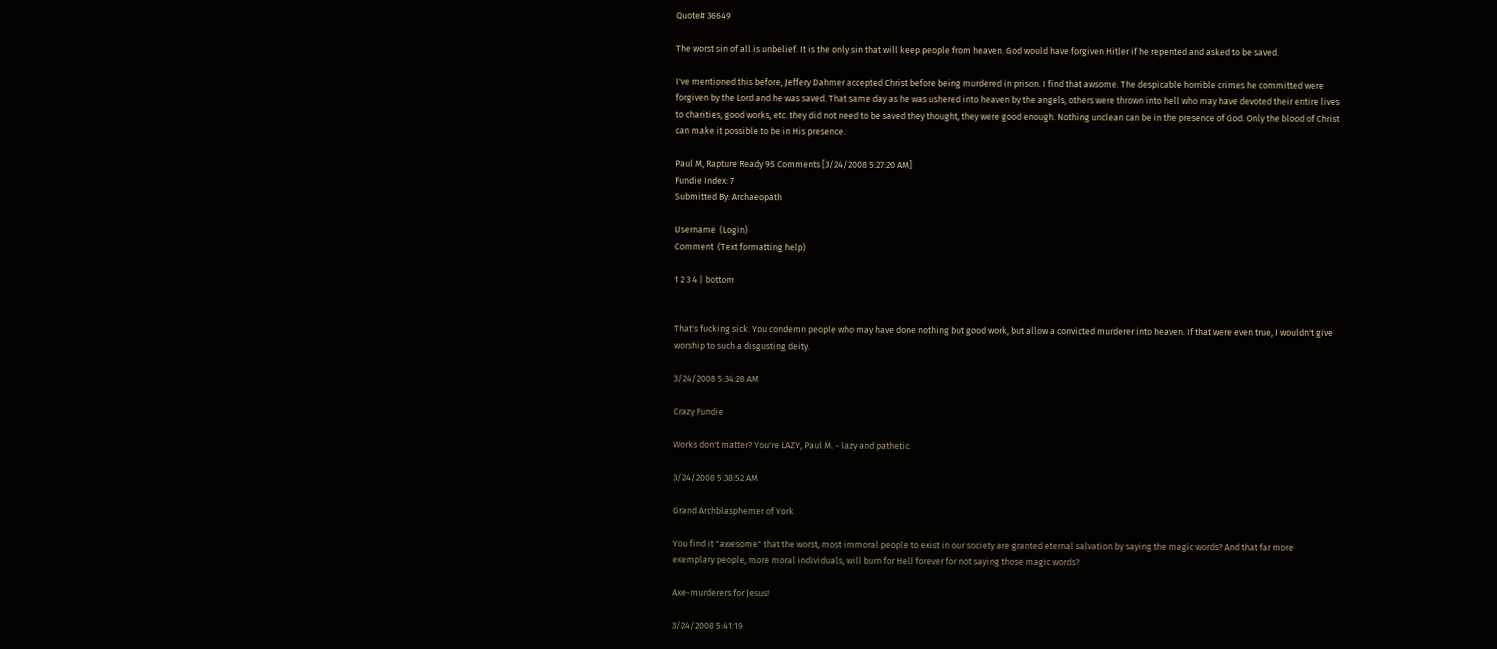Quote# 36649

The worst sin of all is unbelief. It is the only sin that will keep people from heaven. God would have forgiven Hitler if he repented and asked to be saved.

I've mentioned this before, Jeffery Dahmer accepted Christ before being murdered in prison. I find that awsome. The despicable horrible crimes he committed were forgiven by the Lord and he was saved. That same day as he was ushered into heaven by the angels, others were thrown into hell who may have devoted their entire lives to charities, good works, etc. they did not need to be saved they thought, they were good enough. Nothing unclean can be in the presence of God. Only the blood of Christ can make it possible to be in His presence.

Paul M, Rapture Ready 95 Comments [3/24/2008 5:27:20 AM]
Fundie Index: 7
Submitted By: Archaeopath

Username  (Login)
Comment  (Text formatting help)

1 2 3 4 | bottom


That's fucking sick. You condemn people who may have done nothing but good work, but allow a convicted murderer into heaven. If that were even true, I wouldn't give worship to such a disgusting deity.

3/24/2008 5:34:28 AM

Crazy Fundie

Works don't matter? You're LAZY, Paul M. - lazy and pathetic.

3/24/2008 5:38:52 AM

Grand Archblasphemer of York

You find it "awesome" that the worst, most immoral people to exist in our society are granted eternal salvation by saying the magic words? And that far more exemplary people, more moral individuals, will burn for Hell forever for not saying those magic words?

Axe-murderers for Jesus!

3/24/2008 5:41:19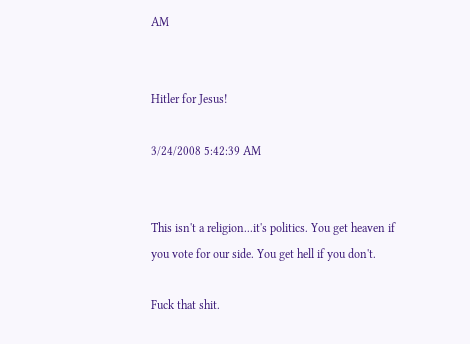AM


Hitler for Jesus!

3/24/2008 5:42:39 AM


This isn't a religion...it's politics. You get heaven if you vote for our side. You get hell if you don't.

Fuck that shit.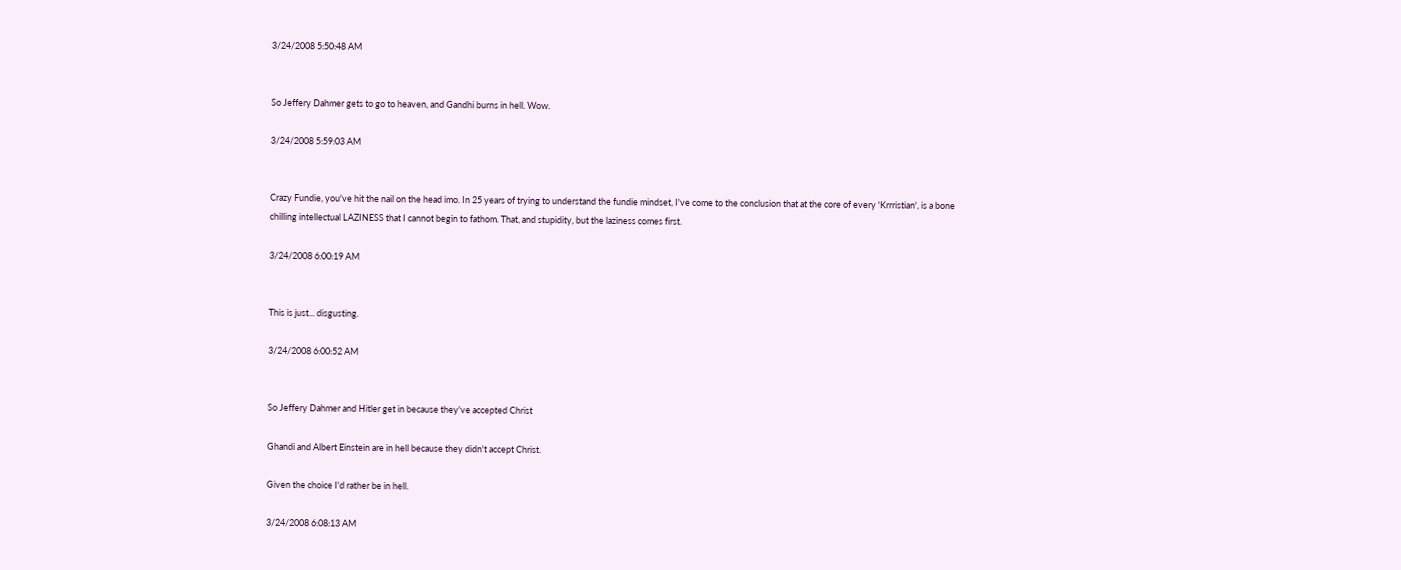3/24/2008 5:50:48 AM


So Jeffery Dahmer gets to go to heaven, and Gandhi burns in hell. Wow.

3/24/2008 5:59:03 AM


Crazy Fundie, you've hit the nail on the head imo. In 25 years of trying to understand the fundie mindset, I've come to the conclusion that at the core of every 'Krrristian', is a bone chilling intellectual LAZINESS that I cannot begin to fathom. That, and stupidity, but the laziness comes first.

3/24/2008 6:00:19 AM


This is just... disgusting.

3/24/2008 6:00:52 AM


So Jeffery Dahmer and Hitler get in because they've accepted Christ

Ghandi and Albert Einstein are in hell because they didn't accept Christ.

Given the choice I'd rather be in hell.

3/24/2008 6:08:13 AM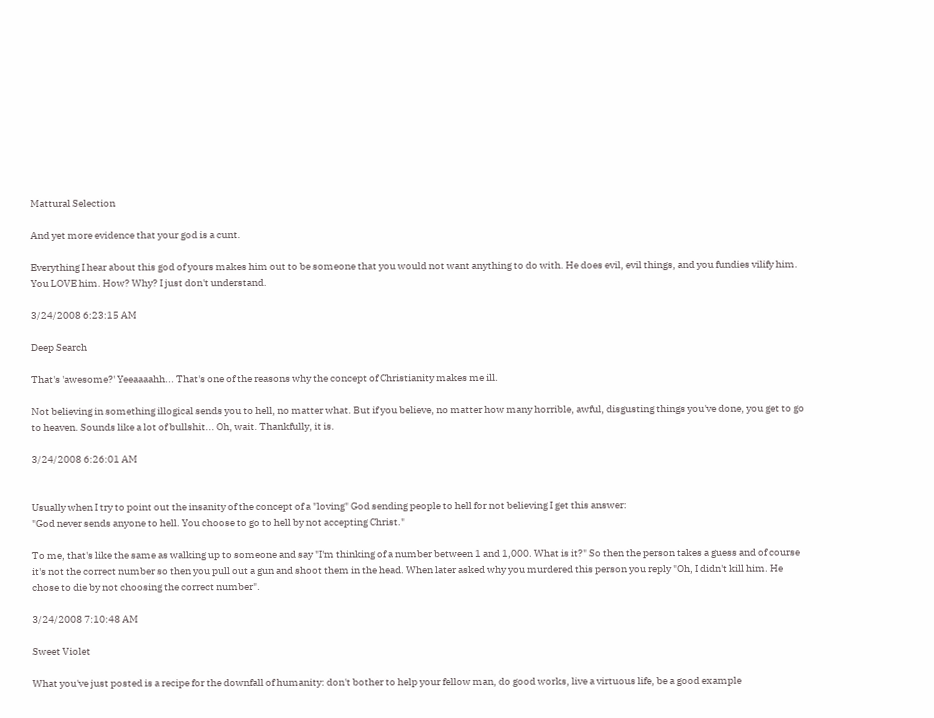Mattural Selection

And yet more evidence that your god is a cunt.

Everything I hear about this god of yours makes him out to be someone that you would not want anything to do with. He does evil, evil things, and you fundies vilify him. You LOVE him. How? Why? I just don't understand.

3/24/2008 6:23:15 AM

Deep Search

That's 'awesome?' Yeeaaaahh... That's one of the reasons why the concept of Christianity makes me ill.

Not believing in something illogical sends you to hell, no matter what. But if you believe, no matter how many horrible, awful, disgusting things you've done, you get to go to heaven. Sounds like a lot of bullshit... Oh, wait. Thankfully, it is.

3/24/2008 6:26:01 AM


Usually when I try to point out the insanity of the concept of a "loving" God sending people to hell for not believing I get this answer:
"God never sends anyone to hell. You choose to go to hell by not accepting Christ."

To me, that's like the same as walking up to someone and say "I'm thinking of a number between 1 and 1,000. What is it?" So then the person takes a guess and of course it's not the correct number so then you pull out a gun and shoot them in the head. When later asked why you murdered this person you reply "Oh, I didn't kill him. He chose to die by not choosing the correct number".

3/24/2008 7:10:48 AM

Sweet Violet

What you've just posted is a recipe for the downfall of humanity: don't bother to help your fellow man, do good works, live a virtuous life, be a good example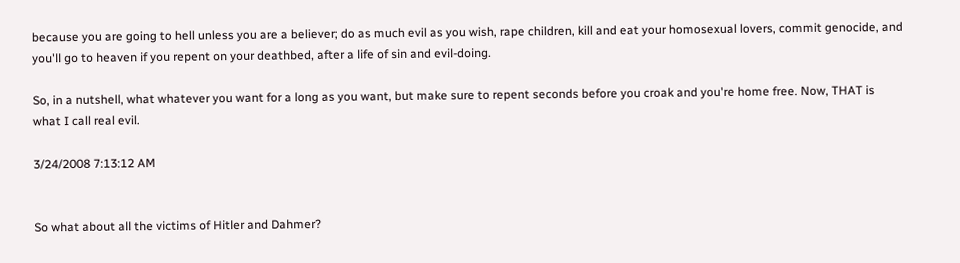because you are going to hell unless you are a believer; do as much evil as you wish, rape children, kill and eat your homosexual lovers, commit genocide, and you'll go to heaven if you repent on your deathbed, after a life of sin and evil-doing.

So, in a nutshell, what whatever you want for a long as you want, but make sure to repent seconds before you croak and you're home free. Now, THAT is what I call real evil.

3/24/2008 7:13:12 AM


So what about all the victims of Hitler and Dahmer?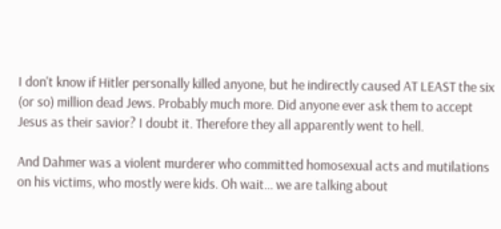I don't know if Hitler personally killed anyone, but he indirectly caused AT LEAST the six (or so) million dead Jews. Probably much more. Did anyone ever ask them to accept Jesus as their savior? I doubt it. Therefore they all apparently went to hell.

And Dahmer was a violent murderer who committed homosexual acts and mutilations on his victims, who mostly were kids. Oh wait... we are talking about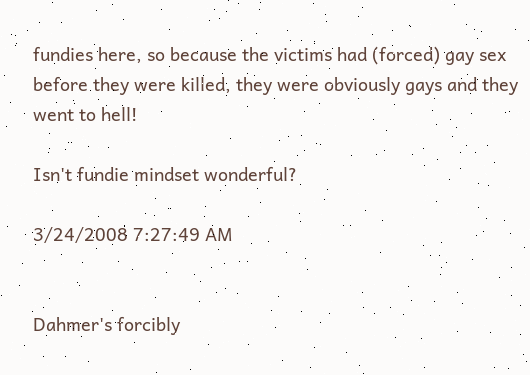fundies here, so because the victims had (forced) gay sex before they were killed, they were obviously gays and they went to hell!

Isn't fundie mindset wonderful?

3/24/2008 7:27:49 AM


Dahmer's forcibly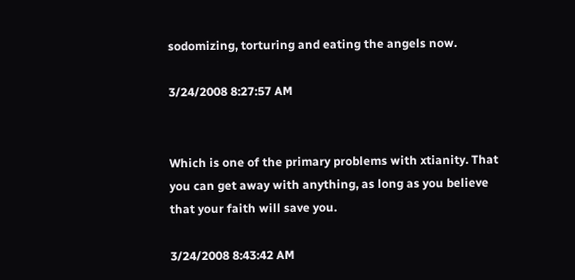sodomizing, torturing and eating the angels now.

3/24/2008 8:27:57 AM


Which is one of the primary problems with xtianity. That you can get away with anything, as long as you believe that your faith will save you.

3/24/2008 8:43:42 AM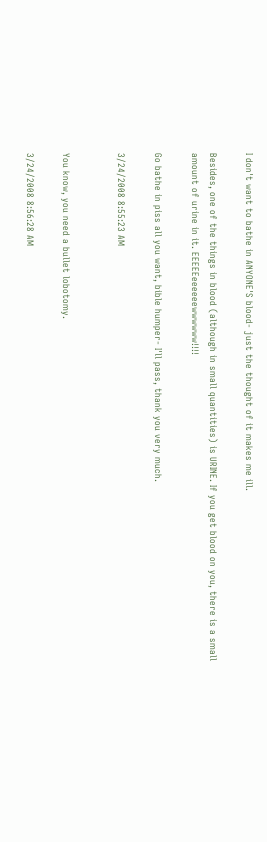I don't want to bathe in ANYONE'S blood- just the thought of it makes me ill.

Besides, one of the things in blood (although in small quantities) is URINE. If you get blood on you, there is a small amount of urine in it. EEEEEeeeeeewwwwww!!!!

Go bathe in piss all you want, bible humper- I'll pass, thank you very much.

3/24/2008 8:55:23 AM


You know, you need a bullet lobotomy.

3/24/2008 8:56:28 AM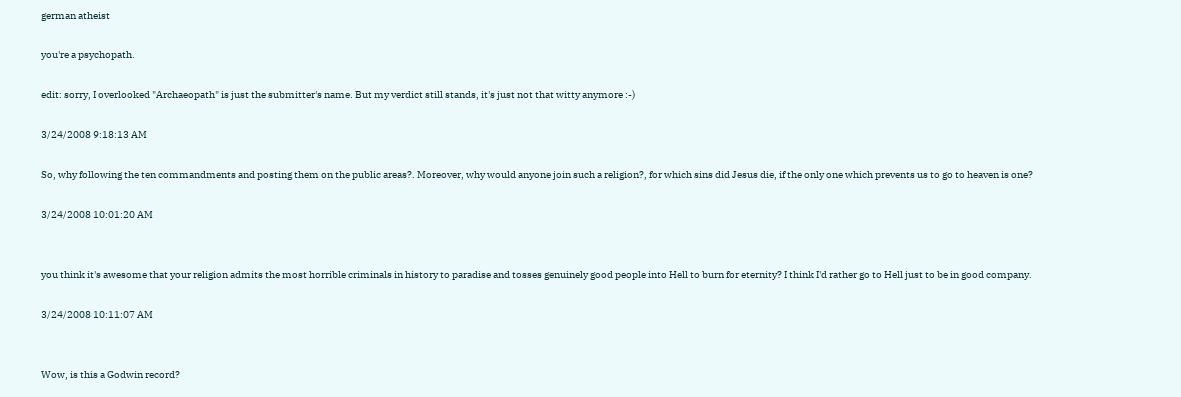german atheist

you're a psychopath.

edit: sorry, I overlooked "Archaeopath" is just the submitter's name. But my verdict still stands, it's just not that witty anymore :-)

3/24/2008 9:18:13 AM

So, why following the ten commandments and posting them on the public areas?. Moreover, why would anyone join such a religion?, for which sins did Jesus die, if the only one which prevents us to go to heaven is one?

3/24/2008 10:01:20 AM


you think it's awesome that your religion admits the most horrible criminals in history to paradise and tosses genuinely good people into Hell to burn for eternity? I think I'd rather go to Hell just to be in good company.

3/24/2008 10:11:07 AM


Wow, is this a Godwin record?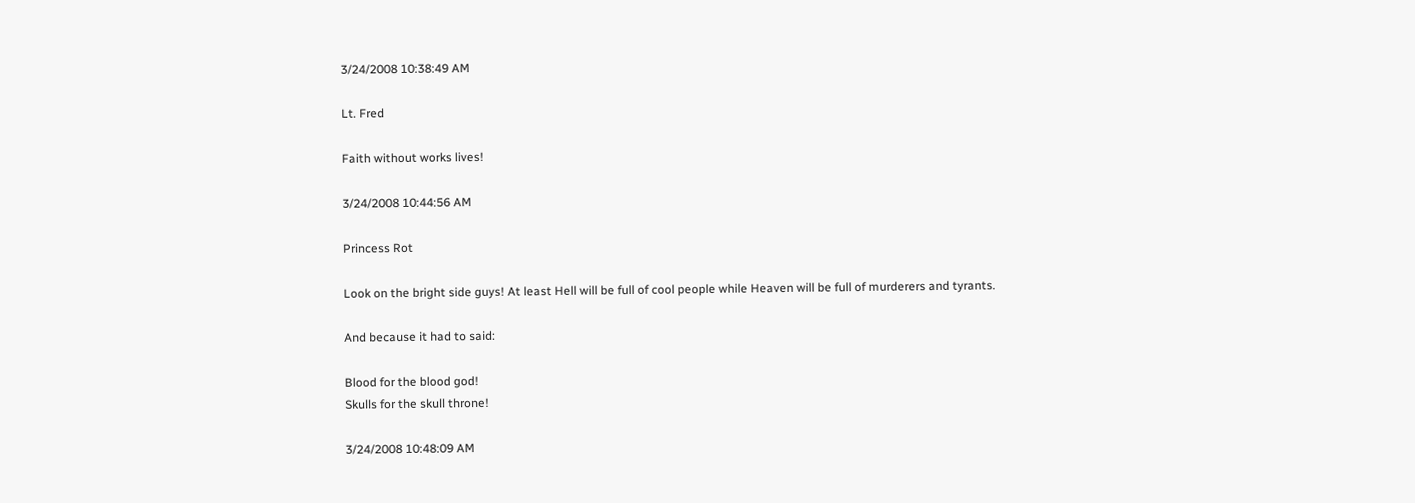3/24/2008 10:38:49 AM

Lt. Fred

Faith without works lives!

3/24/2008 10:44:56 AM

Princess Rot

Look on the bright side guys! At least Hell will be full of cool people while Heaven will be full of murderers and tyrants.

And because it had to said:

Blood for the blood god!
Skulls for the skull throne!

3/24/2008 10:48:09 AM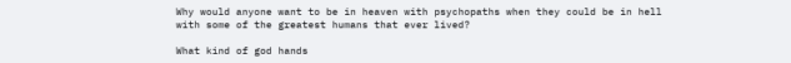Why would anyone want to be in heaven with psychopaths when they could be in hell with some of the greatest humans that ever lived?

What kind of god hands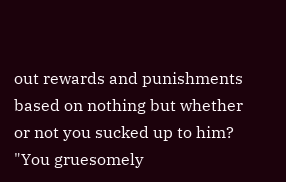out rewards and punishments based on nothing but whether or not you sucked up to him? "You gruesomely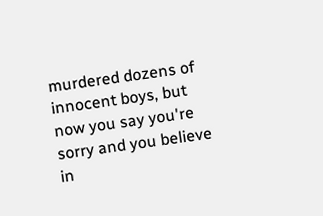murdered dozens of innocent boys, but now you say you're sorry and you believe in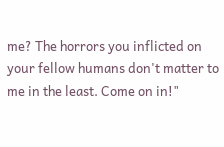me? The horrors you inflicted on your fellow humans don't matter to me in the least. Come on in!"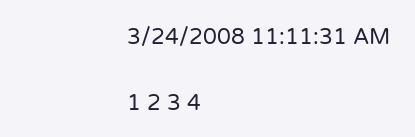3/24/2008 11:11:31 AM

1 2 3 4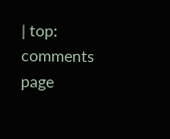| top: comments page